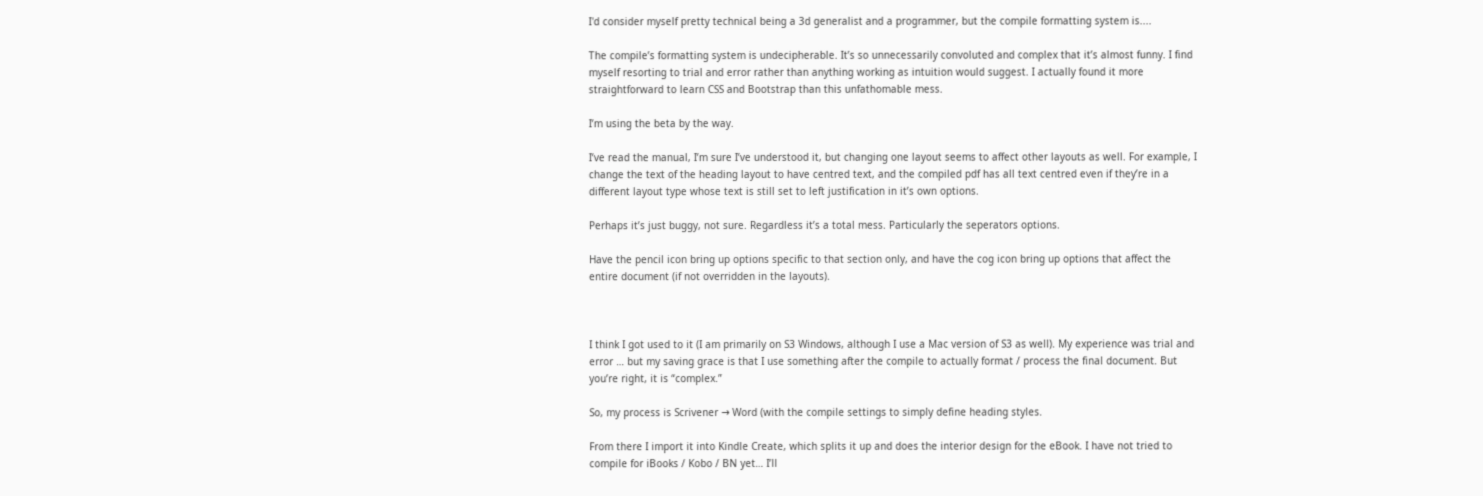I'd consider myself pretty technical being a 3d generalist and a programmer, but the compile formatting system is....

The compile’s formatting system is undecipherable. It’s so unnecessarily convoluted and complex that it’s almost funny. I find myself resorting to trial and error rather than anything working as intuition would suggest. I actually found it more straightforward to learn CSS and Bootstrap than this unfathomable mess.

I’m using the beta by the way.

I’ve read the manual, I’m sure I’ve understood it, but changing one layout seems to affect other layouts as well. For example, I change the text of the heading layout to have centred text, and the compiled pdf has all text centred even if they’re in a different layout type whose text is still set to left justification in it’s own options.

Perhaps it’s just buggy, not sure. Regardless it’s a total mess. Particularly the seperators options.

Have the pencil icon bring up options specific to that section only, and have the cog icon bring up options that affect the entire document (if not overridden in the layouts).



I think I got used to it (I am primarily on S3 Windows, although I use a Mac version of S3 as well). My experience was trial and error … but my saving grace is that I use something after the compile to actually format / process the final document. But you’re right, it is “complex.”

So, my process is Scrivener → Word (with the compile settings to simply define heading styles.

From there I import it into Kindle Create, which splits it up and does the interior design for the eBook. I have not tried to compile for iBooks / Kobo / BN yet… I’ll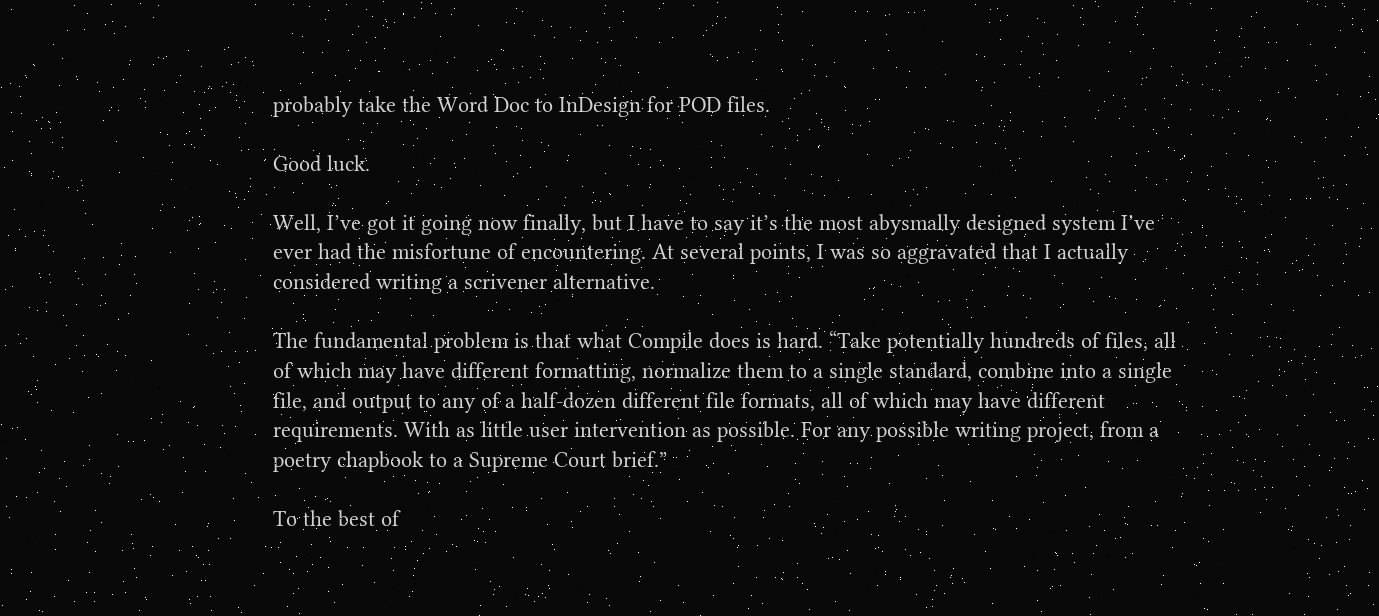probably take the Word Doc to InDesign for POD files.

Good luck.

Well, I’ve got it going now finally, but I have to say it’s the most abysmally designed system I’ve ever had the misfortune of encountering. At several points, I was so aggravated that I actually considered writing a scrivener alternative.

The fundamental problem is that what Compile does is hard. “Take potentially hundreds of files, all of which may have different formatting, normalize them to a single standard, combine into a single file, and output to any of a half-dozen different file formats, all of which may have different requirements. With as little user intervention as possible. For any possible writing project, from a poetry chapbook to a Supreme Court brief.”

To the best of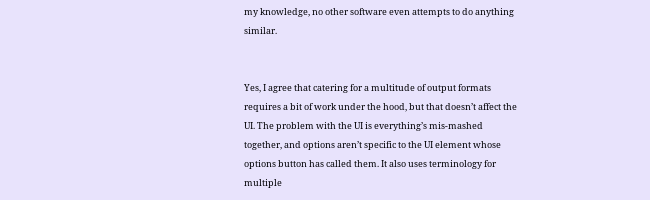my knowledge, no other software even attempts to do anything similar.


Yes, I agree that catering for a multitude of output formats requires a bit of work under the hood, but that doesn’t affect the UI. The problem with the UI is everything’s mis-mashed together, and options aren’t specific to the UI element whose options button has called them. It also uses terminology for multiple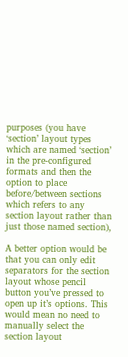purposes (you have ‘section’ layout types which are named ‘section’ in the pre-configured formats and then the option to place before/between sections which refers to any section layout rather than just those named section),

A better option would be that you can only edit separators for the section layout whose pencil button you’ve pressed to open up it’s options. This would mean no need to manually select the section layout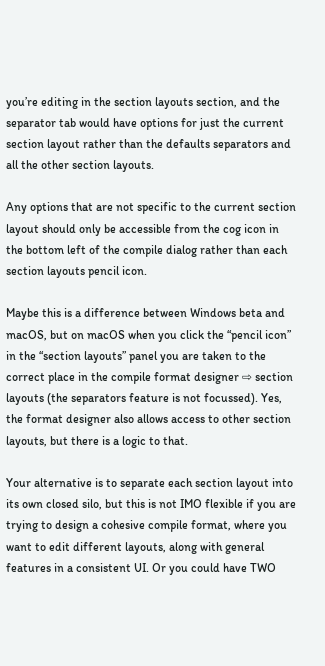you’re editing in the section layouts section, and the separator tab would have options for just the current section layout rather than the defaults separators and all the other section layouts.

Any options that are not specific to the current section layout should only be accessible from the cog icon in the bottom left of the compile dialog rather than each section layouts pencil icon.

Maybe this is a difference between Windows beta and macOS, but on macOS when you click the “pencil icon” in the “section layouts” panel you are taken to the correct place in the compile format designer ⇨ section layouts (the separators feature is not focussed). Yes, the format designer also allows access to other section layouts, but there is a logic to that.

Your alternative is to separate each section layout into its own closed silo, but this is not IMO flexible if you are trying to design a cohesive compile format, where you want to edit different layouts, along with general features in a consistent UI. Or you could have TWO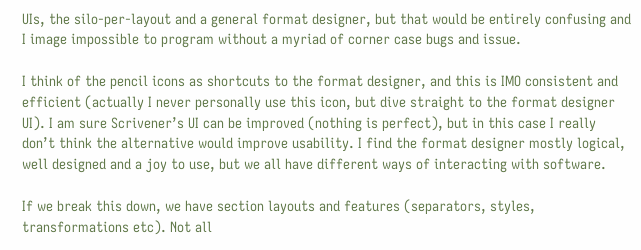UIs, the silo-per-layout and a general format designer, but that would be entirely confusing and I image impossible to program without a myriad of corner case bugs and issue.

I think of the pencil icons as shortcuts to the format designer, and this is IMO consistent and efficient (actually I never personally use this icon, but dive straight to the format designer UI). I am sure Scrivener’s UI can be improved (nothing is perfect), but in this case I really don’t think the alternative would improve usability. I find the format designer mostly logical, well designed and a joy to use, but we all have different ways of interacting with software.

If we break this down, we have section layouts and features (separators, styles, transformations etc). Not all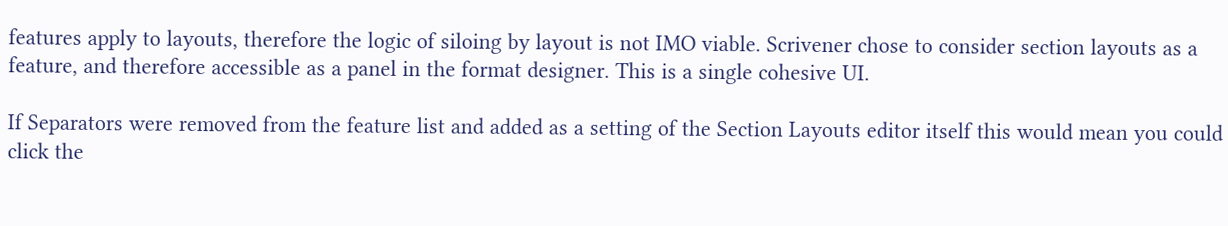features apply to layouts, therefore the logic of siloing by layout is not IMO viable. Scrivener chose to consider section layouts as a feature, and therefore accessible as a panel in the format designer. This is a single cohesive UI.

If Separators were removed from the feature list and added as a setting of the Section Layouts editor itself this would mean you could click the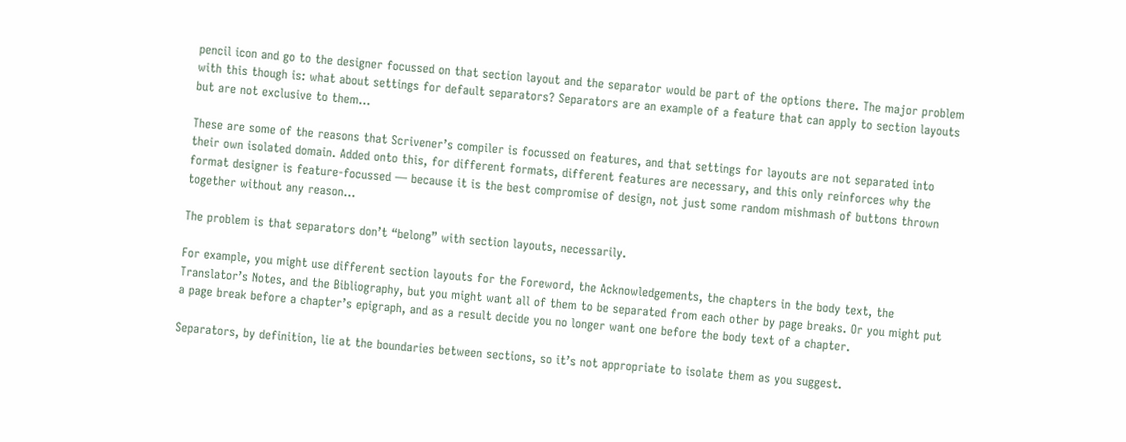pencil icon and go to the designer focussed on that section layout and the separator would be part of the options there. The major problem with this though is: what about settings for default separators? Separators are an example of a feature that can apply to section layouts but are not exclusive to them…

These are some of the reasons that Scrivener’s compiler is focussed on features, and that settings for layouts are not separated into their own isolated domain. Added onto this, for different formats, different features are necessary, and this only reinforces why the format designer is feature-focussed — because it is the best compromise of design, not just some random mishmash of buttons thrown together without any reason…

The problem is that separators don’t “belong” with section layouts, necessarily.

For example, you might use different section layouts for the Foreword, the Acknowledgements, the chapters in the body text, the Translator’s Notes, and the Bibliography, but you might want all of them to be separated from each other by page breaks. Or you might put a page break before a chapter’s epigraph, and as a result decide you no longer want one before the body text of a chapter.

Separators, by definition, lie at the boundaries between sections, so it’s not appropriate to isolate them as you suggest.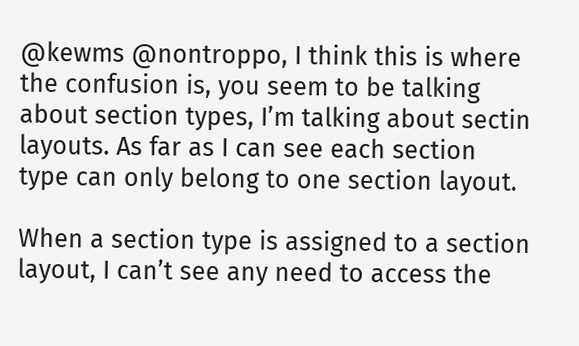@kewms @nontroppo, I think this is where the confusion is, you seem to be talking about section types, I’m talking about sectin layouts. As far as I can see each section type can only belong to one section layout.

When a section type is assigned to a section layout, I can’t see any need to access the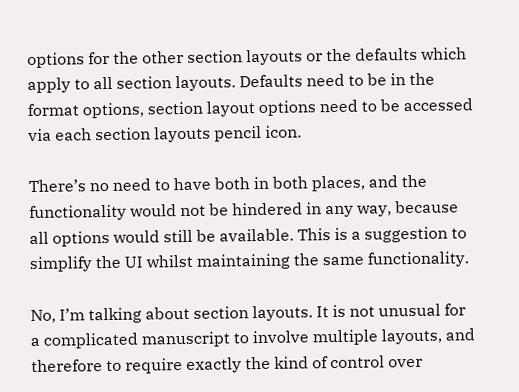options for the other section layouts or the defaults which apply to all section layouts. Defaults need to be in the format options, section layout options need to be accessed via each section layouts pencil icon.

There’s no need to have both in both places, and the functionality would not be hindered in any way, because all options would still be available. This is a suggestion to simplify the UI whilst maintaining the same functionality.

No, I’m talking about section layouts. It is not unusual for a complicated manuscript to involve multiple layouts, and therefore to require exactly the kind of control over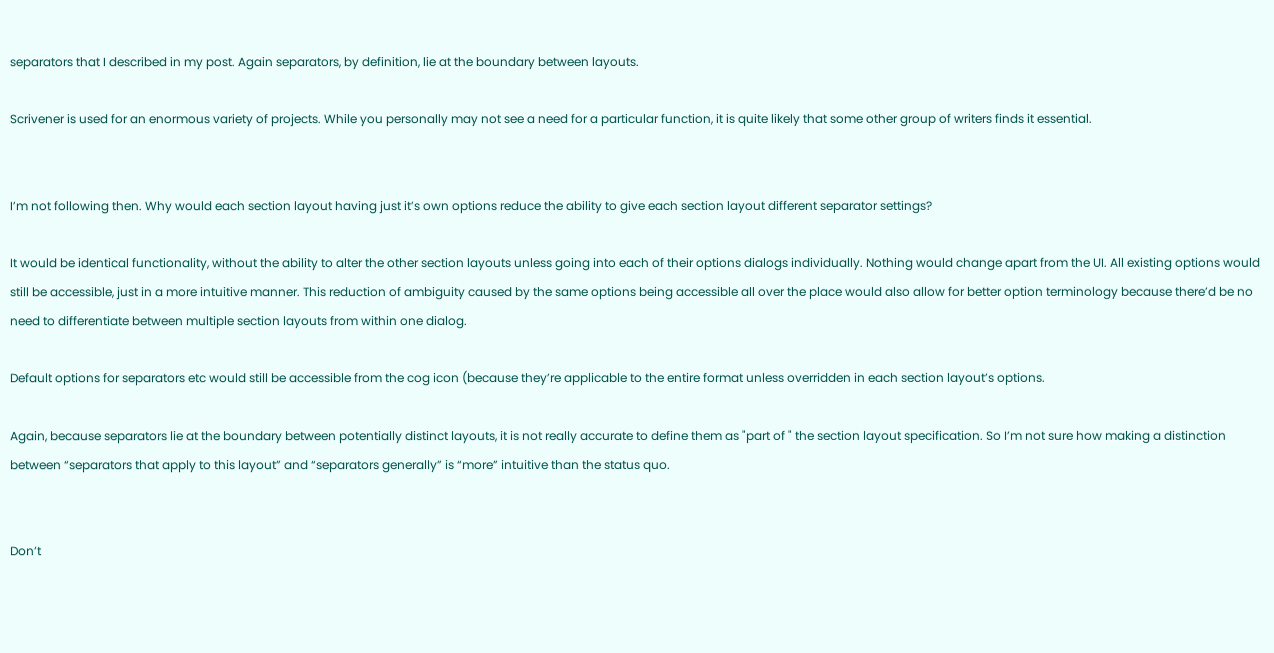separators that I described in my post. Again separators, by definition, lie at the boundary between layouts.

Scrivener is used for an enormous variety of projects. While you personally may not see a need for a particular function, it is quite likely that some other group of writers finds it essential.


I’m not following then. Why would each section layout having just it’s own options reduce the ability to give each section layout different separator settings?

It would be identical functionality, without the ability to alter the other section layouts unless going into each of their options dialogs individually. Nothing would change apart from the UI. All existing options would still be accessible, just in a more intuitive manner. This reduction of ambiguity caused by the same options being accessible all over the place would also allow for better option terminology because there’d be no need to differentiate between multiple section layouts from within one dialog.

Default options for separators etc would still be accessible from the cog icon (because they’re applicable to the entire format unless overridden in each section layout’s options.

Again, because separators lie at the boundary between potentially distinct layouts, it is not really accurate to define them as "part of " the section layout specification. So I’m not sure how making a distinction between “separators that apply to this layout” and “separators generally” is “more” intuitive than the status quo.


Don’t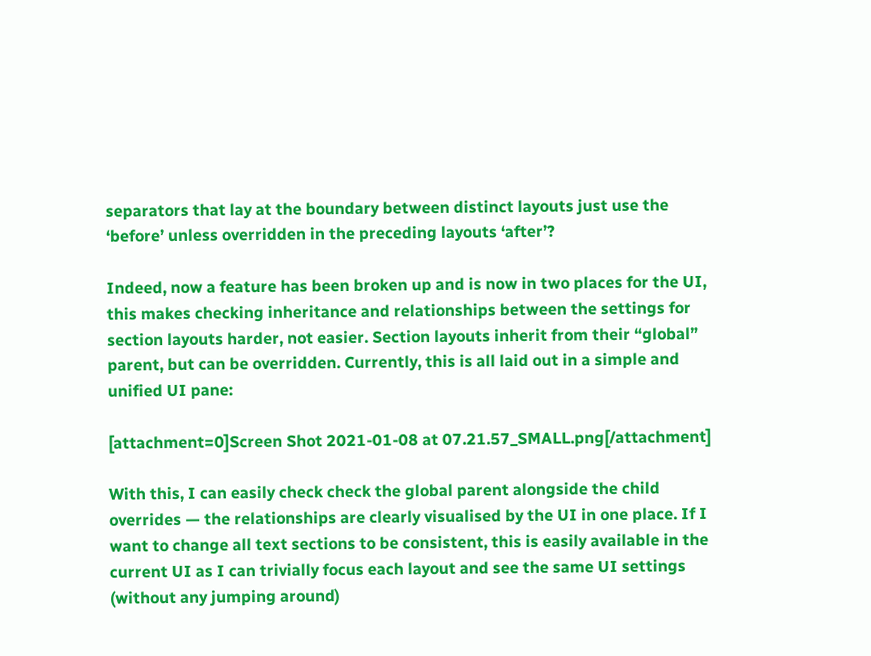separators that lay at the boundary between distinct layouts just use the ‘before’ unless overridden in the preceding layouts ‘after’?

Indeed, now a feature has been broken up and is now in two places for the UI, this makes checking inheritance and relationships between the settings for section layouts harder, not easier. Section layouts inherit from their “global” parent, but can be overridden. Currently, this is all laid out in a simple and unified UI pane:

[attachment=0]Screen Shot 2021-01-08 at 07.21.57_SMALL.png[/attachment]

With this, I can easily check check the global parent alongside the child overrides — the relationships are clearly visualised by the UI in one place. If I want to change all text sections to be consistent, this is easily available in the current UI as I can trivially focus each layout and see the same UI settings (without any jumping around)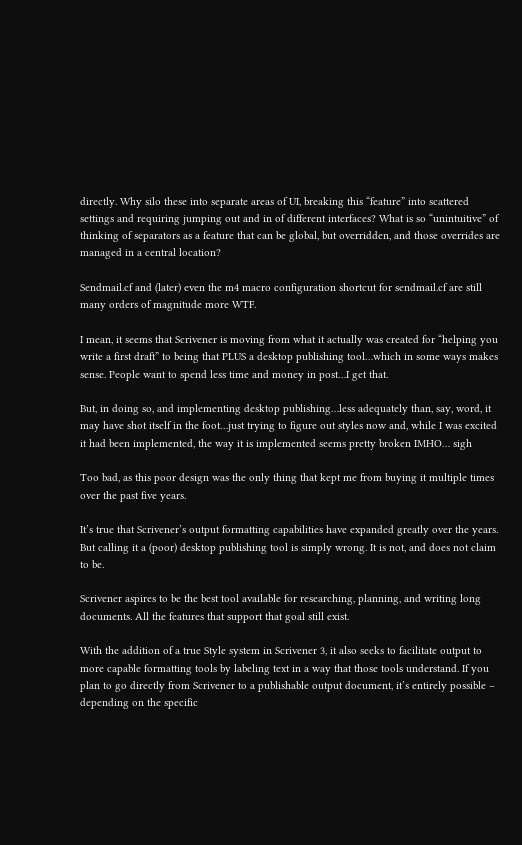directly. Why silo these into separate areas of UI, breaking this “feature” into scattered settings and requiring jumping out and in of different interfaces? What is so “unintuitive” of thinking of separators as a feature that can be global, but overridden, and those overrides are managed in a central location?

Sendmail.cf and (later) even the m4 macro configuration shortcut for sendmail.cf are still many orders of magnitude more WTF.

I mean, it seems that Scrivener is moving from what it actually was created for “helping you write a first draft” to being that PLUS a desktop publishing tool…which in some ways makes sense. People want to spend less time and money in post…I get that.

But, in doing so, and implementing desktop publishing…less adequately than, say, word, it may have shot itself in the foot…just trying to figure out styles now and, while I was excited it had been implemented, the way it is implemented seems pretty broken IMHO… sigh

Too bad, as this poor design was the only thing that kept me from buying it multiple times over the past five years.

It’s true that Scrivener’s output formatting capabilities have expanded greatly over the years. But calling it a (poor) desktop publishing tool is simply wrong. It is not, and does not claim to be.

Scrivener aspires to be the best tool available for researching, planning, and writing long documents. All the features that support that goal still exist.

With the addition of a true Style system in Scrivener 3, it also seeks to facilitate output to more capable formatting tools by labeling text in a way that those tools understand. If you plan to go directly from Scrivener to a publishable output document, it’s entirely possible – depending on the specific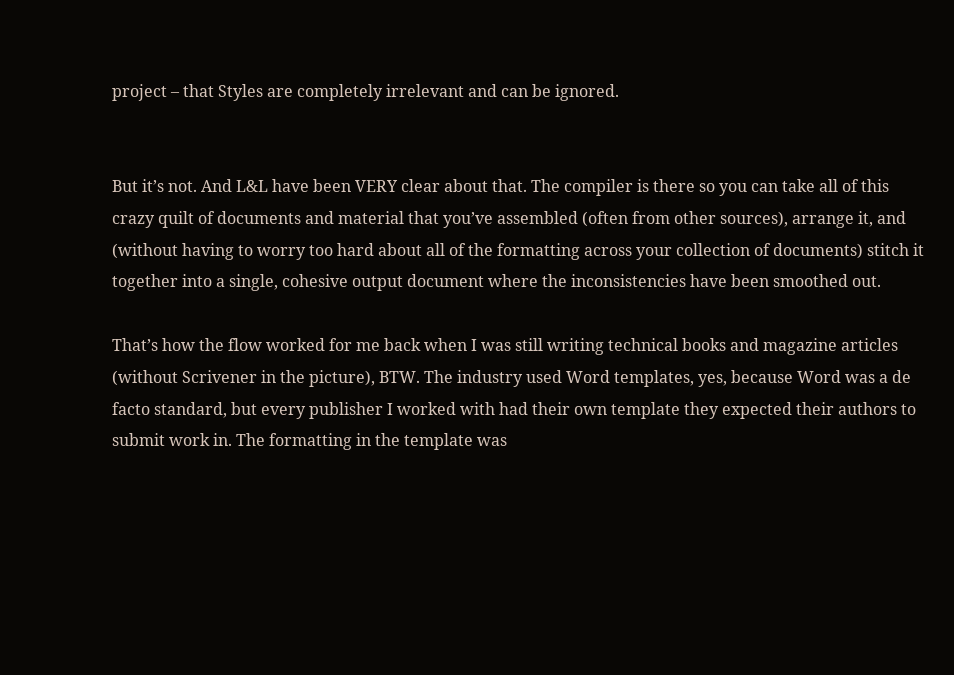project – that Styles are completely irrelevant and can be ignored.


But it’s not. And L&L have been VERY clear about that. The compiler is there so you can take all of this crazy quilt of documents and material that you’ve assembled (often from other sources), arrange it, and (without having to worry too hard about all of the formatting across your collection of documents) stitch it together into a single, cohesive output document where the inconsistencies have been smoothed out.

That’s how the flow worked for me back when I was still writing technical books and magazine articles (without Scrivener in the picture), BTW. The industry used Word templates, yes, because Word was a de facto standard, but every publisher I worked with had their own template they expected their authors to submit work in. The formatting in the template was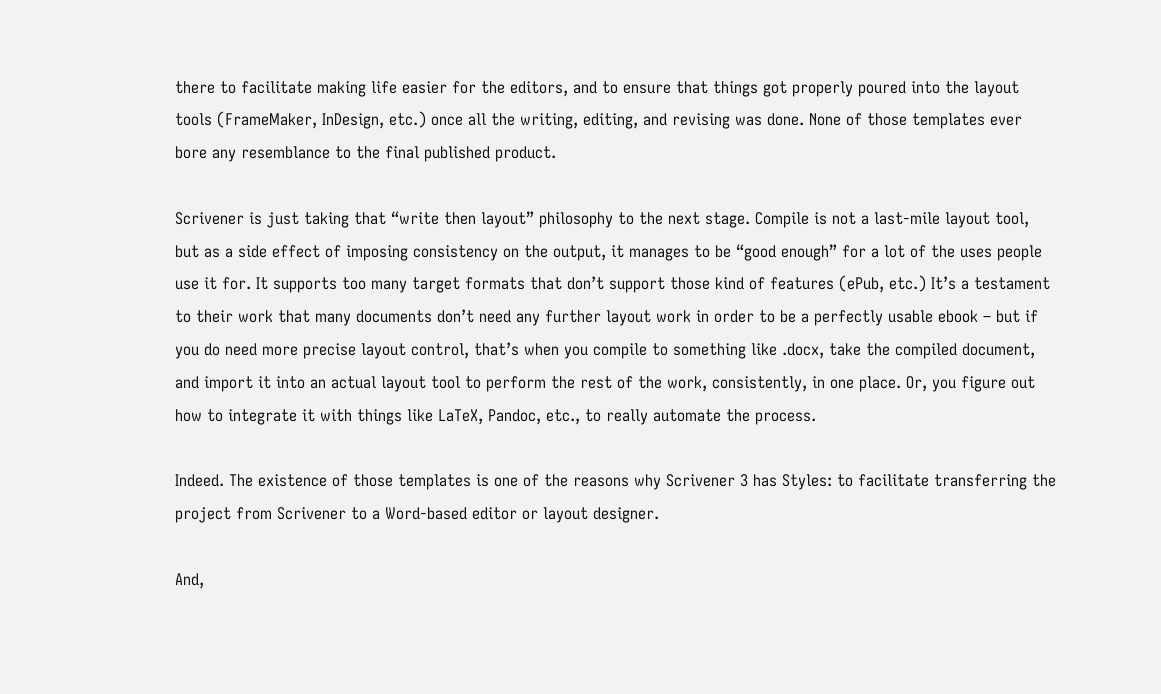there to facilitate making life easier for the editors, and to ensure that things got properly poured into the layout tools (FrameMaker, InDesign, etc.) once all the writing, editing, and revising was done. None of those templates ever bore any resemblance to the final published product.

Scrivener is just taking that “write then layout” philosophy to the next stage. Compile is not a last-mile layout tool, but as a side effect of imposing consistency on the output, it manages to be “good enough” for a lot of the uses people use it for. It supports too many target formats that don’t support those kind of features (ePub, etc.) It’s a testament to their work that many documents don’t need any further layout work in order to be a perfectly usable ebook – but if you do need more precise layout control, that’s when you compile to something like .docx, take the compiled document, and import it into an actual layout tool to perform the rest of the work, consistently, in one place. Or, you figure out how to integrate it with things like LaTeX, Pandoc, etc., to really automate the process.

Indeed. The existence of those templates is one of the reasons why Scrivener 3 has Styles: to facilitate transferring the project from Scrivener to a Word-based editor or layout designer.

And,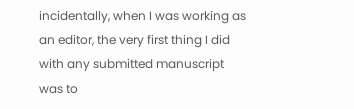incidentally, when I was working as an editor, the very first thing I did with any submitted manuscript was to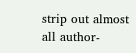strip out almost all author-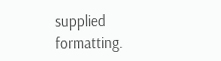supplied formatting.